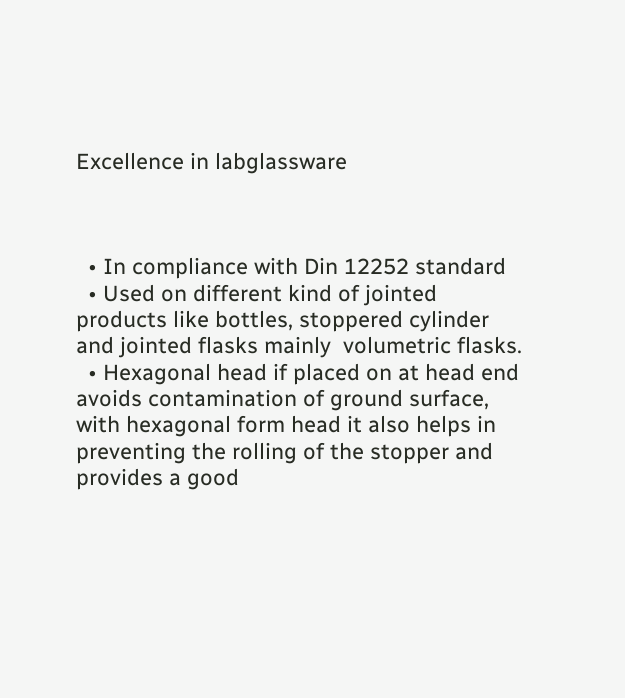Excellence in labglassware



  • In compliance with Din 12252 standard
  • Used on different kind of jointed products like bottles, stoppered cylinder and jointed flasks mainly  volumetric flasks.
  • Hexagonal head if placed on at head end avoids contamination of ground surface, with hexagonal form head it also helps in preventing the rolling of the stopper and provides a good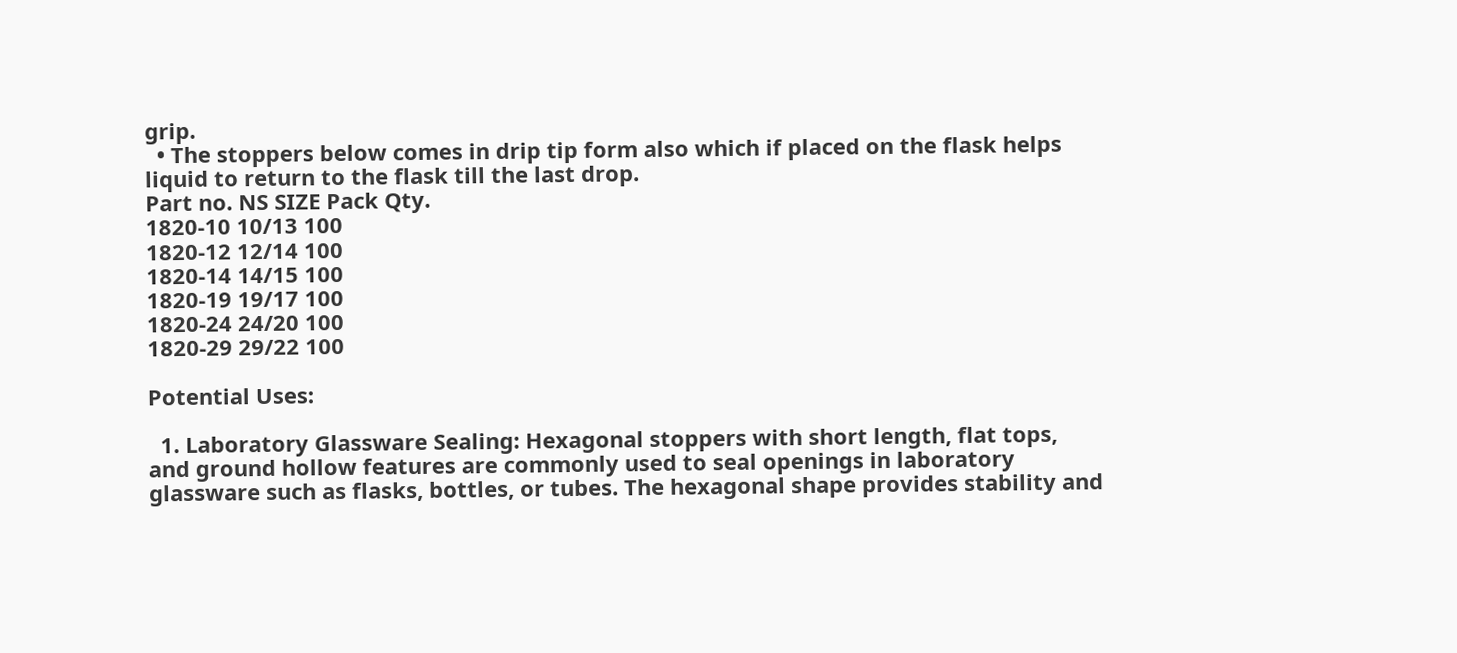grip.
  • The stoppers below comes in drip tip form also which if placed on the flask helps liquid to return to the flask till the last drop.
Part no. NS SIZE Pack Qty.
1820-10 10/13 100
1820-12 12/14 100
1820-14 14/15 100
1820-19 19/17 100
1820-24 24/20 100
1820-29 29/22 100

Potential Uses:

  1. Laboratory Glassware Sealing: Hexagonal stoppers with short length, flat tops, and ground hollow features are commonly used to seal openings in laboratory glassware such as flasks, bottles, or tubes. The hexagonal shape provides stability and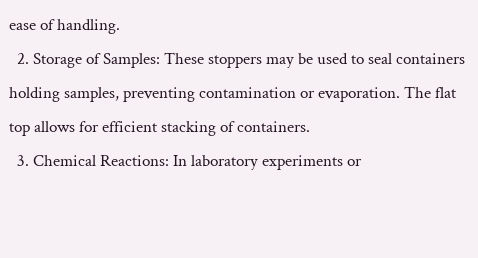ease of handling.
  2. Storage of Samples: These stoppers may be used to seal containers holding samples, preventing contamination or evaporation. The flat top allows for efficient stacking of containers.
  3. Chemical Reactions: In laboratory experiments or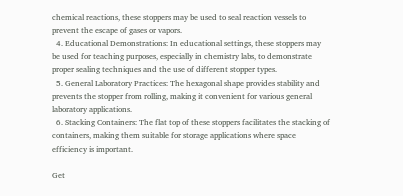chemical reactions, these stoppers may be used to seal reaction vessels to prevent the escape of gases or vapors.
  4. Educational Demonstrations: In educational settings, these stoppers may be used for teaching purposes, especially in chemistry labs, to demonstrate proper sealing techniques and the use of different stopper types.
  5. General Laboratory Practices: The hexagonal shape provides stability and prevents the stopper from rolling, making it convenient for various general laboratory applications.
  6. Stacking Containers: The flat top of these stoppers facilitates the stacking of containers, making them suitable for storage applications where space efficiency is important.

Get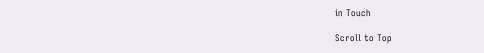in Touch

Scroll to Top